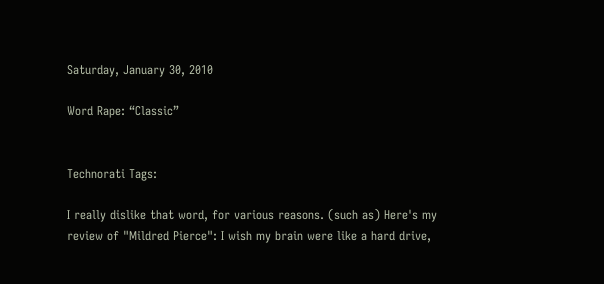Saturday, January 30, 2010

Word Rape: “Classic”


Technorati Tags:

I really dislike that word, for various reasons. (such as) Here's my review of "Mildred Pierce": I wish my brain were like a hard drive,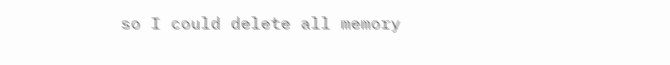so I could delete all memory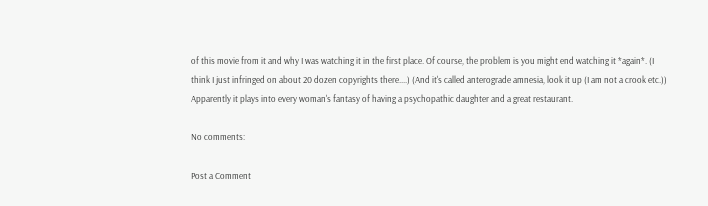of this movie from it and why I was watching it in the first place. Of course, the problem is you might end watching it *again*. (I think I just infringed on about 20 dozen copyrights there....) (And it's called anterograde amnesia, look it up (I am not a crook etc.))
Apparently it plays into every woman's fantasy of having a psychopathic daughter and a great restaurant.

No comments:

Post a Comment